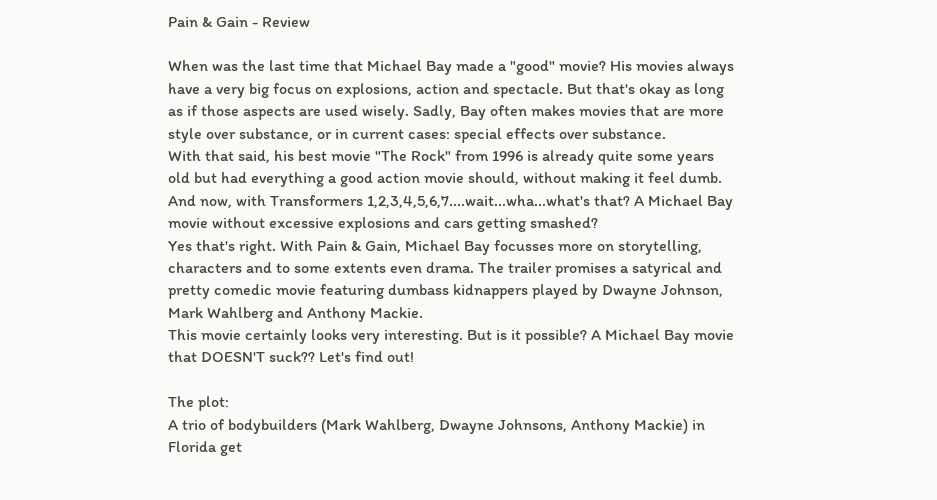Pain & Gain - Review

When was the last time that Michael Bay made a "good" movie? His movies always have a very big focus on explosions, action and spectacle. But that's okay as long as if those aspects are used wisely. Sadly, Bay often makes movies that are more style over substance, or in current cases: special effects over substance.
With that said, his best movie "The Rock" from 1996 is already quite some years old but had everything a good action movie should, without making it feel dumb. And now, with Transformers 1,2,3,4,5,6,7....wait...wha...what's that? A Michael Bay movie without excessive explosions and cars getting smashed?
Yes that's right. With Pain & Gain, Michael Bay focusses more on storytelling, characters and to some extents even drama. The trailer promises a satyrical and pretty comedic movie featuring dumbass kidnappers played by Dwayne Johnson, Mark Wahlberg and Anthony Mackie.
This movie certainly looks very interesting. But is it possible? A Michael Bay movie that DOESN'T suck?? Let's find out!

The plot:
A trio of bodybuilders (Mark Wahlberg, Dwayne Johnsons, Anthony Mackie) in Florida get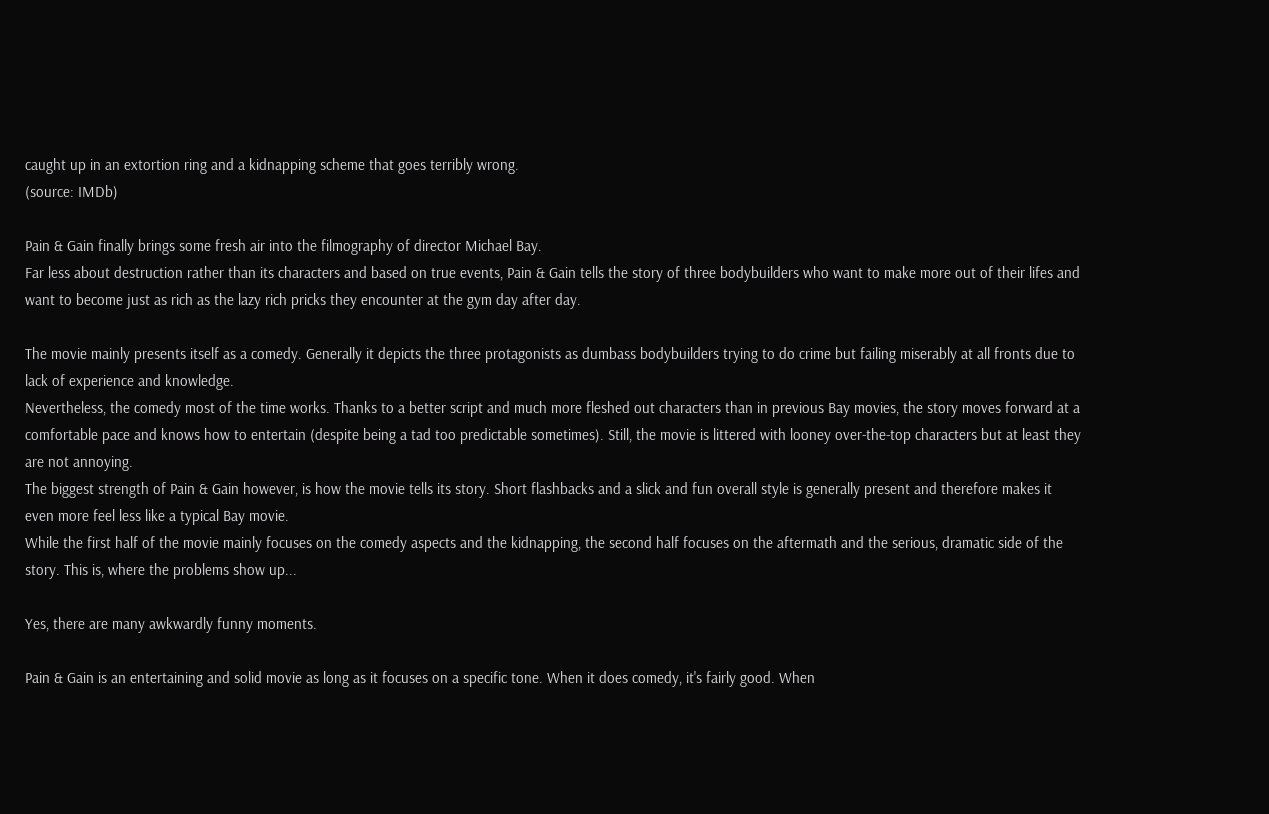caught up in an extortion ring and a kidnapping scheme that goes terribly wrong.
(source: IMDb)

Pain & Gain finally brings some fresh air into the filmography of director Michael Bay.
Far less about destruction rather than its characters and based on true events, Pain & Gain tells the story of three bodybuilders who want to make more out of their lifes and want to become just as rich as the lazy rich pricks they encounter at the gym day after day.

The movie mainly presents itself as a comedy. Generally it depicts the three protagonists as dumbass bodybuilders trying to do crime but failing miserably at all fronts due to lack of experience and knowledge.
Nevertheless, the comedy most of the time works. Thanks to a better script and much more fleshed out characters than in previous Bay movies, the story moves forward at a comfortable pace and knows how to entertain (despite being a tad too predictable sometimes). Still, the movie is littered with looney over-the-top characters but at least they are not annoying.
The biggest strength of Pain & Gain however, is how the movie tells its story. Short flashbacks and a slick and fun overall style is generally present and therefore makes it even more feel less like a typical Bay movie.
While the first half of the movie mainly focuses on the comedy aspects and the kidnapping, the second half focuses on the aftermath and the serious, dramatic side of the story. This is, where the problems show up...

Yes, there are many awkwardly funny moments.

Pain & Gain is an entertaining and solid movie as long as it focuses on a specific tone. When it does comedy, it's fairly good. When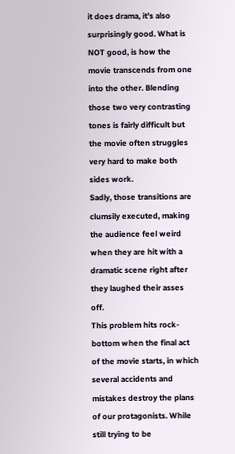it does drama, it's also surprisingly good. What is NOT good, is how the movie transcends from one into the other. Blending those two very contrasting tones is fairly difficult but the movie often struggles very hard to make both sides work.
Sadly, those transitions are clumsily executed, making the audience feel weird when they are hit with a dramatic scene right after they laughed their asses off.
This problem hits rock-bottom when the final act of the movie starts, in which several accidents and mistakes destroy the plans of our protagonists. While still trying to be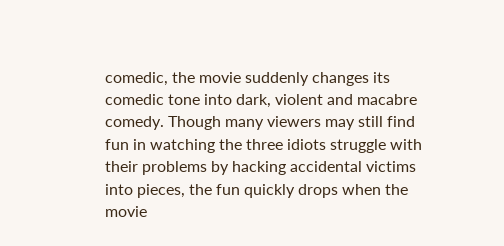comedic, the movie suddenly changes its comedic tone into dark, violent and macabre comedy. Though many viewers may still find fun in watching the three idiots struggle with their problems by hacking accidental victims into pieces, the fun quickly drops when the movie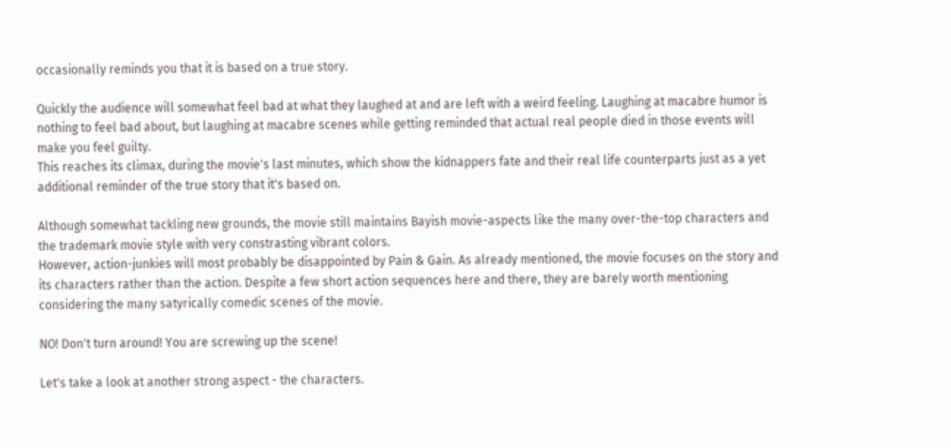occasionally reminds you that it is based on a true story.

Quickly the audience will somewhat feel bad at what they laughed at and are left with a weird feeling. Laughing at macabre humor is nothing to feel bad about, but laughing at macabre scenes while getting reminded that actual real people died in those events will make you feel guilty.
This reaches its climax, during the movie's last minutes, which show the kidnappers fate and their real life counterparts just as a yet additional reminder of the true story that it's based on.

Although somewhat tackling new grounds, the movie still maintains Bayish movie-aspects like the many over-the-top characters and the trademark movie style with very constrasting vibrant colors.
However, action-junkies will most probably be disappointed by Pain & Gain. As already mentioned, the movie focuses on the story and its characters rather than the action. Despite a few short action sequences here and there, they are barely worth mentioning considering the many satyrically comedic scenes of the movie.

NO! Don't turn around! You are screwing up the scene!

Let's take a look at another strong aspect - the characters.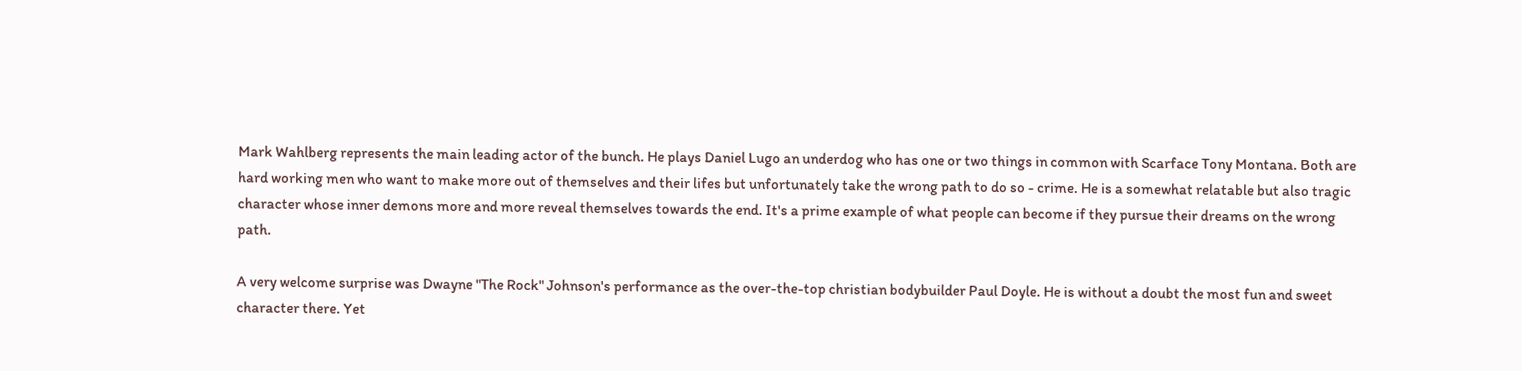Mark Wahlberg represents the main leading actor of the bunch. He plays Daniel Lugo an underdog who has one or two things in common with Scarface Tony Montana. Both are hard working men who want to make more out of themselves and their lifes but unfortunately take the wrong path to do so - crime. He is a somewhat relatable but also tragic character whose inner demons more and more reveal themselves towards the end. It's a prime example of what people can become if they pursue their dreams on the wrong path.

A very welcome surprise was Dwayne "The Rock" Johnson's performance as the over-the-top christian bodybuilder Paul Doyle. He is without a doubt the most fun and sweet character there. Yet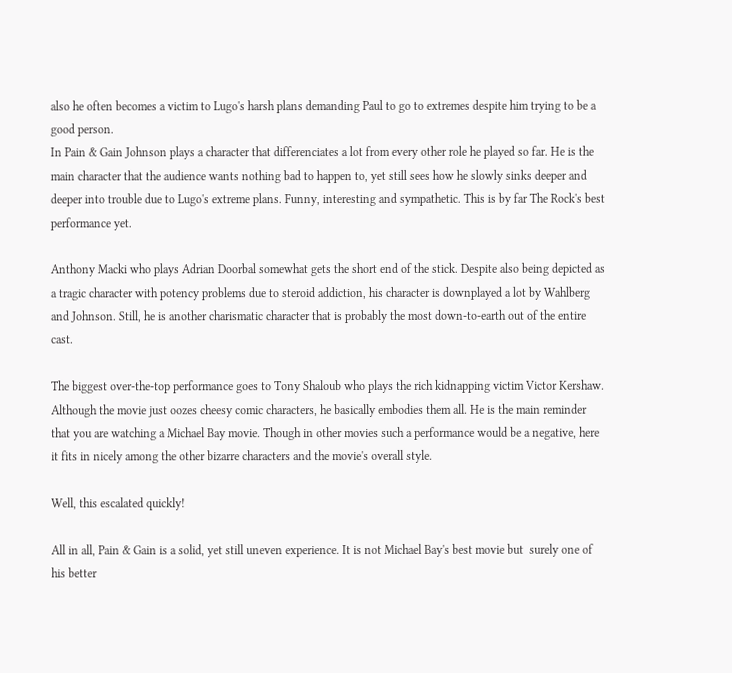also he often becomes a victim to Lugo's harsh plans demanding Paul to go to extremes despite him trying to be a good person.
In Pain & Gain Johnson plays a character that differenciates a lot from every other role he played so far. He is the main character that the audience wants nothing bad to happen to, yet still sees how he slowly sinks deeper and deeper into trouble due to Lugo's extreme plans. Funny, interesting and sympathetic. This is by far The Rock's best performance yet.

Anthony Macki who plays Adrian Doorbal somewhat gets the short end of the stick. Despite also being depicted as a tragic character with potency problems due to steroid addiction, his character is downplayed a lot by Wahlberg and Johnson. Still, he is another charismatic character that is probably the most down-to-earth out of the entire cast.

The biggest over-the-top performance goes to Tony Shaloub who plays the rich kidnapping victim Victor Kershaw. Although the movie just oozes cheesy comic characters, he basically embodies them all. He is the main reminder that you are watching a Michael Bay movie. Though in other movies such a performance would be a negative, here it fits in nicely among the other bizarre characters and the movie's overall style.

Well, this escalated quickly!

All in all, Pain & Gain is a solid, yet still uneven experience. It is not Michael Bay's best movie but  surely one of his better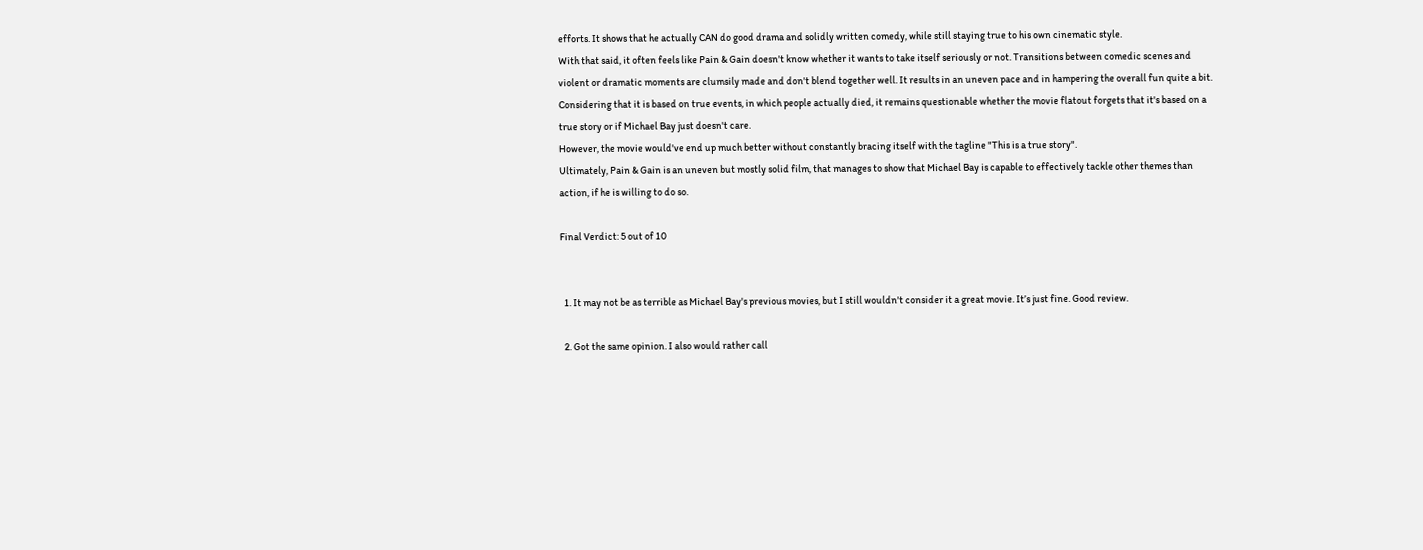efforts. It shows that he actually CAN do good drama and solidly written comedy, while still staying true to his own cinematic style.
With that said, it often feels like Pain & Gain doesn't know whether it wants to take itself seriously or not. Transitions between comedic scenes and violent or dramatic moments are clumsily made and don't blend together well. It results in an uneven pace and in hampering the overall fun quite a bit.
Considering that it is based on true events, in which people actually died, it remains questionable whether the movie flatout forgets that it's based on a true story or if Michael Bay just doesn't care.
However, the movie would've end up much better without constantly bracing itself with the tagline "This is a true story".
Ultimately, Pain & Gain is an uneven but mostly solid film, that manages to show that Michael Bay is capable to effectively tackle other themes than action, if he is willing to do so.

Final Verdict: 5 out of 10


  1. It may not be as terrible as Michael Bay's previous movies, but I still wouldn't consider it a great movie. It’s just fine. Good review.

  2. Got the same opinion. I also would rather call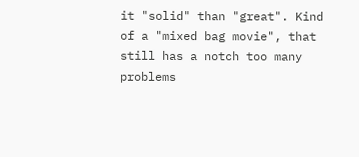it "solid" than "great". Kind of a "mixed bag movie", that still has a notch too many problems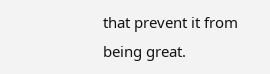that prevent it from being great.